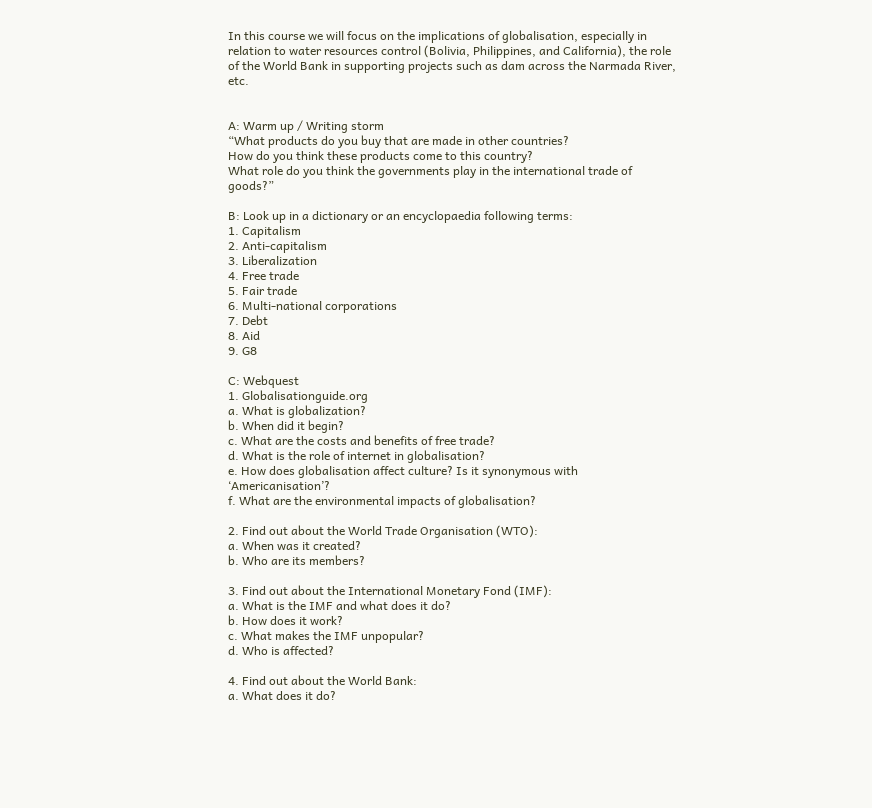In this course we will focus on the implications of globalisation, especially in relation to water resources control (Bolivia, Philippines, and California), the role of the World Bank in supporting projects such as dam across the Narmada River, etc.


A: Warm up / Writing storm
“What products do you buy that are made in other countries?
How do you think these products come to this country?
What role do you think the governments play in the international trade of goods?”

B: Look up in a dictionary or an encyclopaedia following terms:
1. Capitalism
2. Anti-capitalism
3. Liberalization
4. Free trade
5. Fair trade
6. Multi-national corporations
7. Debt
8. Aid
9. G8

C: Webquest
1. Globalisationguide.org
a. What is globalization?
b. When did it begin?
c. What are the costs and benefits of free trade?
d. What is the role of internet in globalisation?
e. How does globalisation affect culture? Is it synonymous with ‘Americanisation’?
f. What are the environmental impacts of globalisation?

2. Find out about the World Trade Organisation (WTO):
a. When was it created?
b. Who are its members?

3. Find out about the International Monetary Fond (IMF):
a. What is the IMF and what does it do?
b. How does it work?
c. What makes the IMF unpopular?
d. Who is affected?

4. Find out about the World Bank:
a. What does it do?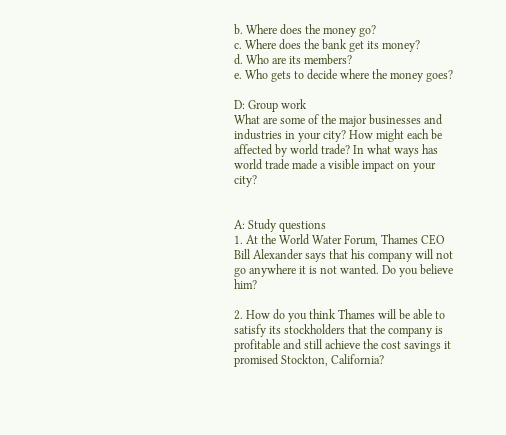b. Where does the money go?
c. Where does the bank get its money?
d. Who are its members?
e. Who gets to decide where the money goes?

D: Group work
What are some of the major businesses and industries in your city? How might each be affected by world trade? In what ways has world trade made a visible impact on your city?


A: Study questions
1. At the World Water Forum, Thames CEO Bill Alexander says that his company will not go anywhere it is not wanted. Do you believe him?

2. How do you think Thames will be able to satisfy its stockholders that the company is profitable and still achieve the cost savings it promised Stockton, California?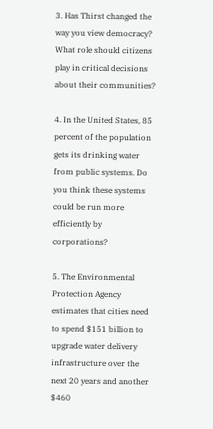3. Has Thirst changed the way you view democracy? What role should citizens play in critical decisions about their communities?

4. In the United States, 85 percent of the population gets its drinking water from public systems. Do you think these systems could be run more efficiently by corporations?

5. The Environmental Protection Agency estimates that cities need to spend $151 billion to upgrade water delivery infrastructure over the next 20 years and another $460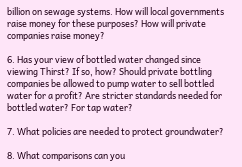billion on sewage systems. How will local governments raise money for these purposes? How will private companies raise money?

6. Has your view of bottled water changed since viewing Thirst? If so, how? Should private bottling companies be allowed to pump water to sell bottled water for a profit? Are stricter standards needed for bottled water? For tap water?

7. What policies are needed to protect groundwater?

8. What comparisons can you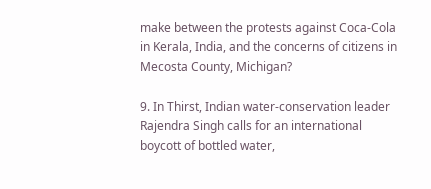make between the protests against Coca-Cola in Kerala, India, and the concerns of citizens in Mecosta County, Michigan?

9. In Thirst, Indian water-conservation leader Rajendra Singh calls for an international boycott of bottled water,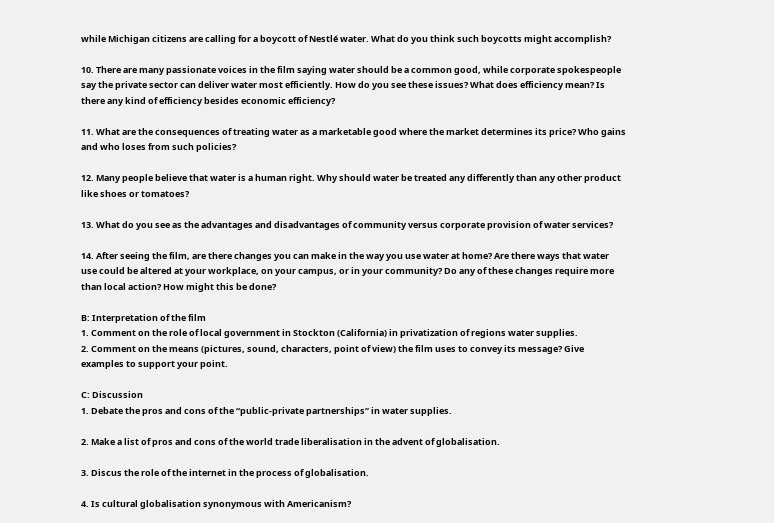while Michigan citizens are calling for a boycott of Nestlé water. What do you think such boycotts might accomplish?

10. There are many passionate voices in the film saying water should be a common good, while corporate spokespeople say the private sector can deliver water most efficiently. How do you see these issues? What does efficiency mean? Is there any kind of efficiency besides economic efficiency?

11. What are the consequences of treating water as a marketable good where the market determines its price? Who gains and who loses from such policies?

12. Many people believe that water is a human right. Why should water be treated any differently than any other product like shoes or tomatoes?

13. What do you see as the advantages and disadvantages of community versus corporate provision of water services?

14. After seeing the film, are there changes you can make in the way you use water at home? Are there ways that water use could be altered at your workplace, on your campus, or in your community? Do any of these changes require more than local action? How might this be done?

B: Interpretation of the film
1. Comment on the role of local government in Stockton (California) in privatization of regions water supplies.
2. Comment on the means (pictures, sound, characters, point of view) the film uses to convey its message? Give examples to support your point.

C: Discussion
1. Debate the pros and cons of the “public-private partnerships” in water supplies.

2. Make a list of pros and cons of the world trade liberalisation in the advent of globalisation.

3. Discus the role of the internet in the process of globalisation.

4. Is cultural globalisation synonymous with Americanism?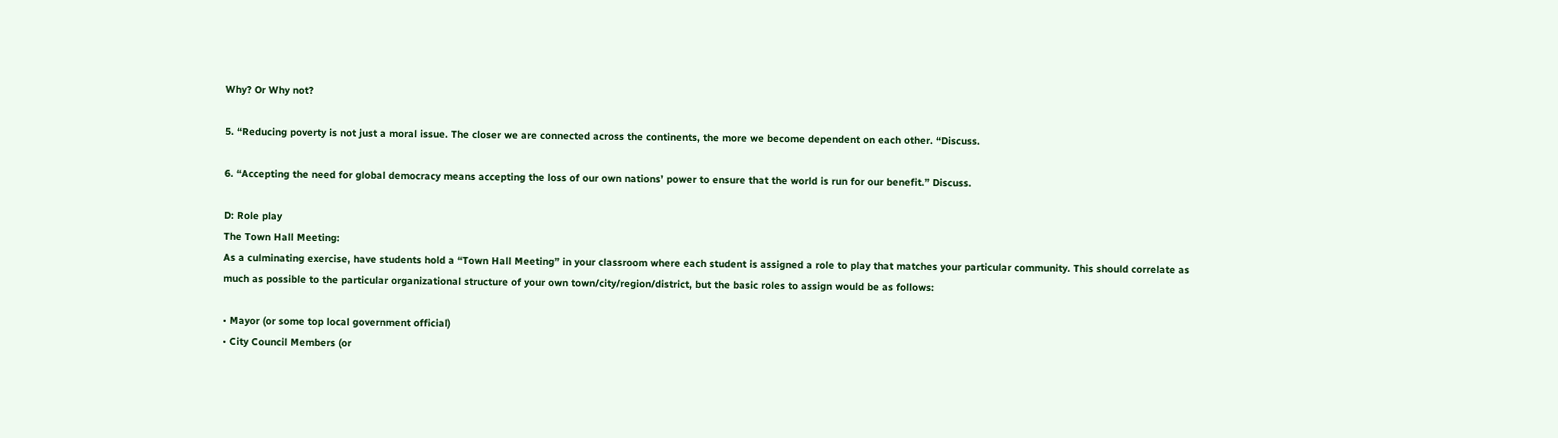Why? Or Why not?

5. “Reducing poverty is not just a moral issue. The closer we are connected across the continents, the more we become dependent on each other. “Discuss.

6. “Accepting the need for global democracy means accepting the loss of our own nations’ power to ensure that the world is run for our benefit.” Discuss.

D: Role play
The Town Hall Meeting:
As a culminating exercise, have students hold a “Town Hall Meeting” in your classroom where each student is assigned a role to play that matches your particular community. This should correlate as much as possible to the particular organizational structure of your own town/city/region/district, but the basic roles to assign would be as follows:

• Mayor (or some top local government official)
• City Council Members (or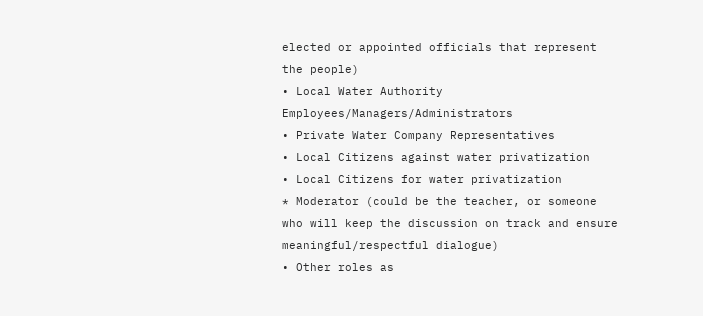elected or appointed officials that represent the people)
• Local Water Authority Employees/Managers/Administrators
• Private Water Company Representatives
• Local Citizens against water privatization
• Local Citizens for water privatization
* Moderator (could be the teacher, or someone who will keep the discussion on track and ensure meaningful/respectful dialogue)
• Other roles as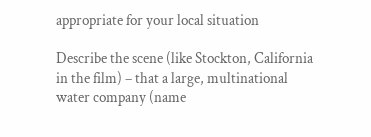appropriate for your local situation

Describe the scene (like Stockton, California in the film) – that a large, multinational water company (name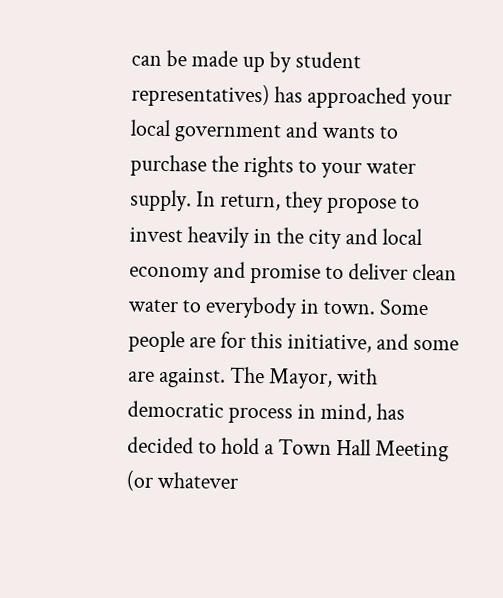can be made up by student representatives) has approached your local government and wants to purchase the rights to your water supply. In return, they propose to invest heavily in the city and local economy and promise to deliver clean water to everybody in town. Some people are for this initiative, and some are against. The Mayor, with democratic process in mind, has decided to hold a Town Hall Meeting (or whatever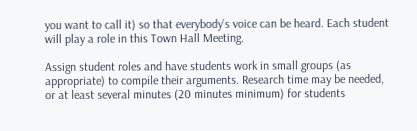you want to call it) so that everybody’s voice can be heard. Each student will play a role in this Town Hall Meeting.

Assign student roles and have students work in small groups (as appropriate) to compile their arguments. Research time may be needed, or at least several minutes (20 minutes minimum) for students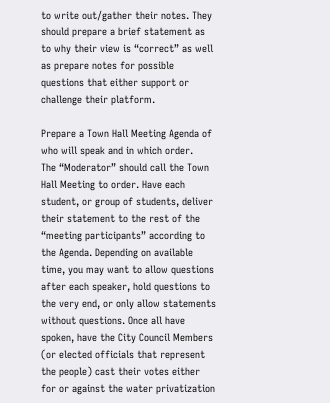to write out/gather their notes. They should prepare a brief statement as to why their view is “correct” as well as prepare notes for possible questions that either support or challenge their platform.

Prepare a Town Hall Meeting Agenda of who will speak and in which order.
The “Moderator” should call the Town Hall Meeting to order. Have each student, or group of students, deliver their statement to the rest of the “meeting participants” according to the Agenda. Depending on available time, you may want to allow questions after each speaker, hold questions to the very end, or only allow statements without questions. Once all have spoken, have the City Council Members (or elected officials that represent the people) cast their votes either for or against the water privatization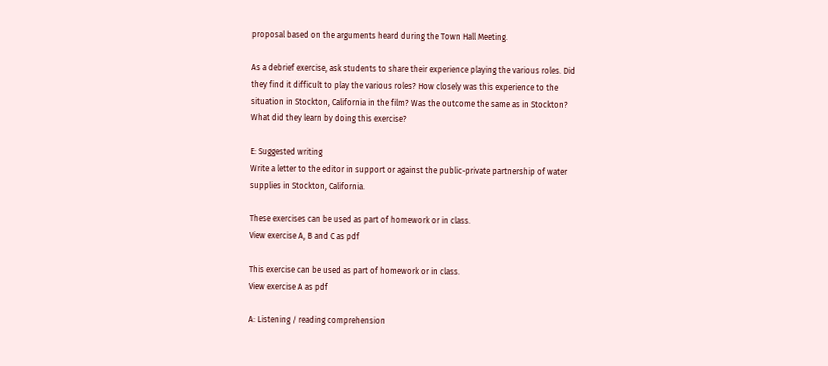proposal based on the arguments heard during the Town Hall Meeting.

As a debrief exercise, ask students to share their experience playing the various roles. Did they find it difficult to play the various roles? How closely was this experience to the situation in Stockton, California in the film? Was the outcome the same as in Stockton? What did they learn by doing this exercise?

E: Suggested writing
Write a letter to the editor in support or against the public-private partnership of water supplies in Stockton, California.

These exercises can be used as part of homework or in class.
View exercise A, B and C as pdf

This exercise can be used as part of homework or in class.
View exercise A as pdf

A: Listening / reading comprehension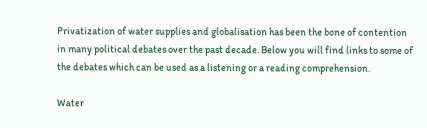Privatization of water supplies and globalisation has been the bone of contention in many political debates over the past decade. Below you will find links to some of the debates which can be used as a listening or a reading comprehension.

Water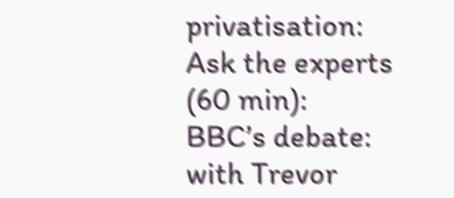privatisation: Ask the experts (60 min):
BBC’s debate: with Trevor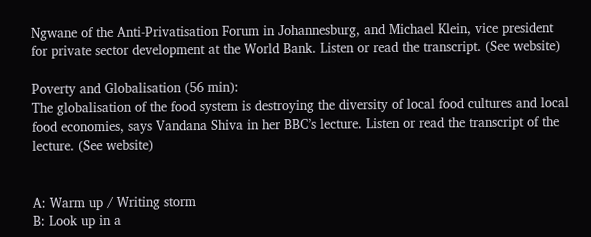Ngwane of the Anti-Privatisation Forum in Johannesburg, and Michael Klein, vice president for private sector development at the World Bank. Listen or read the transcript. (See website)

Poverty and Globalisation (56 min):
The globalisation of the food system is destroying the diversity of local food cultures and local food economies, says Vandana Shiva in her BBC’s lecture. Listen or read the transcript of the lecture. (See website)


A: Warm up / Writing storm
B: Look up in a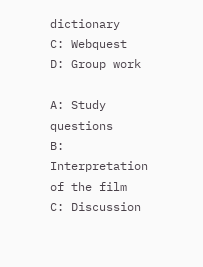dictionary
C: Webquest
D: Group work

A: Study questions
B: Interpretation of the film
C: Discussion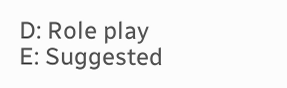D: Role play
E: Suggested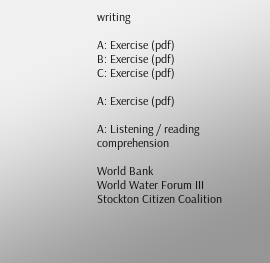writing

A: Exercise (pdf)
B: Exercise (pdf)
C: Exercise (pdf)

A: Exercise (pdf)

A: Listening / reading comprehension

World Bank
World Water Forum III
Stockton Citizen Coalition